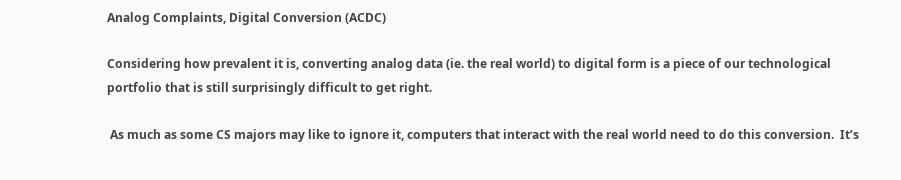Analog Complaints, Digital Conversion (ACDC)

Considering how prevalent it is, converting analog data (ie. the real world) to digital form is a piece of our technological portfolio that is still surprisingly difficult to get right.

 As much as some CS majors may like to ignore it, computers that interact with the real world need to do this conversion.  It’s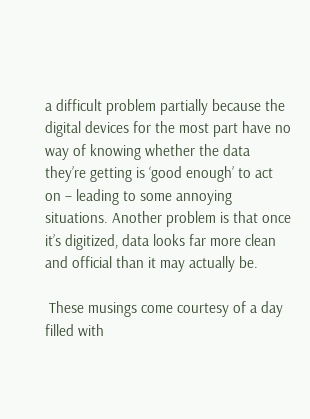a difficult problem partially because the digital devices for the most part have no way of knowing whether the data they’re getting is ‘good enough’ to act on – leading to some annoying situations. Another problem is that once it’s digitized, data looks far more clean and official than it may actually be.

 These musings come courtesy of a day filled with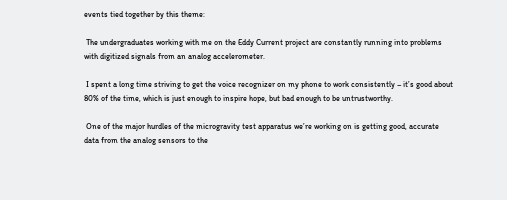events tied together by this theme:

 The undergraduates working with me on the Eddy Current project are constantly running into problems with digitized signals from an analog accelerometer.

 I spent a long time striving to get the voice recognizer on my phone to work consistently – it’s good about 80% of the time, which is just enough to inspire hope, but bad enough to be untrustworthy.

 One of the major hurdles of the microgravity test apparatus we’re working on is getting good, accurate data from the analog sensors to the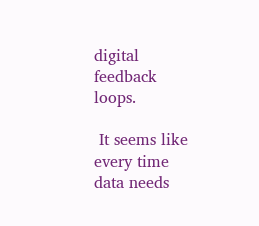digital feedback loops.

 It seems like every time data needs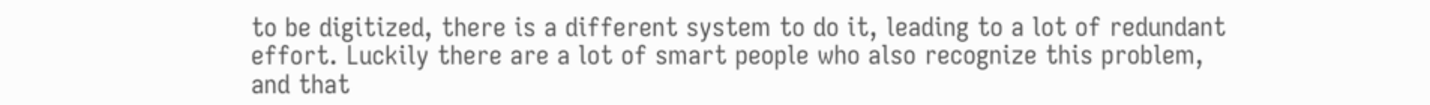to be digitized, there is a different system to do it, leading to a lot of redundant effort. Luckily there are a lot of smart people who also recognize this problem, and that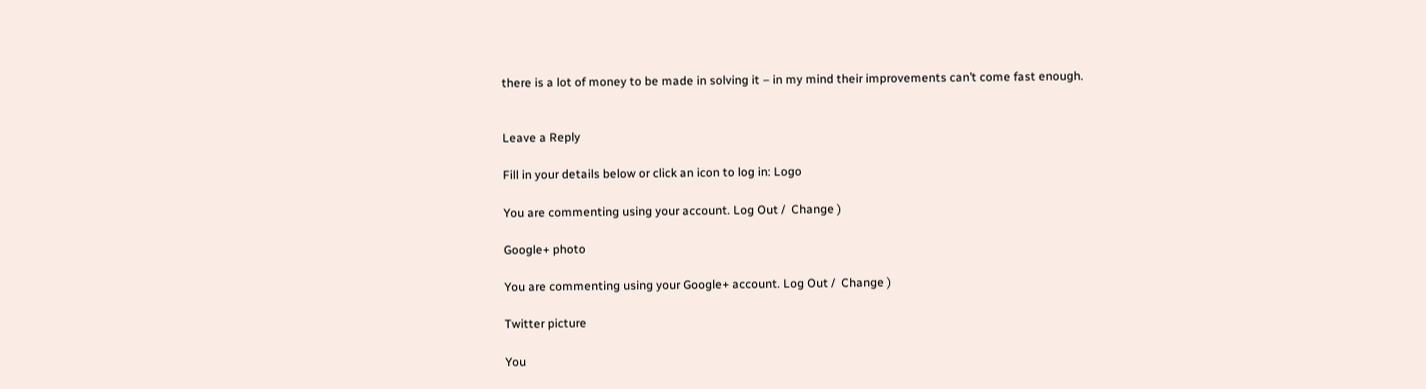there is a lot of money to be made in solving it – in my mind their improvements can’t come fast enough.


Leave a Reply

Fill in your details below or click an icon to log in: Logo

You are commenting using your account. Log Out /  Change )

Google+ photo

You are commenting using your Google+ account. Log Out /  Change )

Twitter picture

You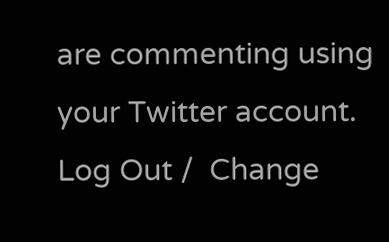are commenting using your Twitter account. Log Out /  Change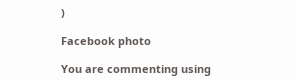)

Facebook photo

You are commenting using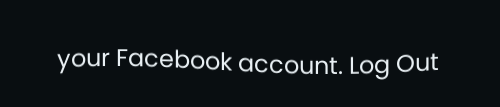your Facebook account. Log Out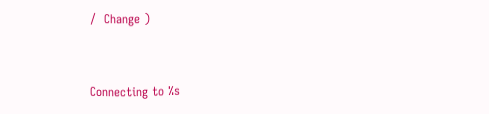/  Change )


Connecting to %s